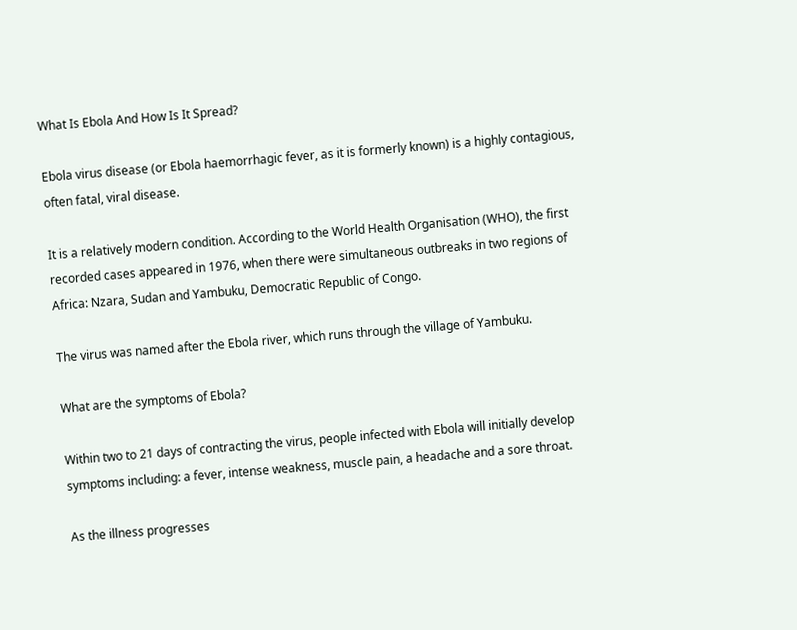What Is Ebola And How Is It Spread?

Ebola virus disease (or Ebola haemorrhagic fever, as it is formerly known) is a highly contagious, often fatal, viral disease.

It is a relatively modern condition. According to the World Health Organisation (WHO), the first recorded cases appeared in 1976, when there were simultaneous outbreaks in two regions of Africa: Nzara, Sudan and Yambuku, Democratic Republic of Congo.

The virus was named after the Ebola river, which runs through the village of Yambuku.

What are the symptoms of Ebola?

Within two to 21 days of contracting the virus, people infected with Ebola will initially develop symptoms including: a fever, intense weakness, muscle pain, a headache and a sore throat.

As the illness progresses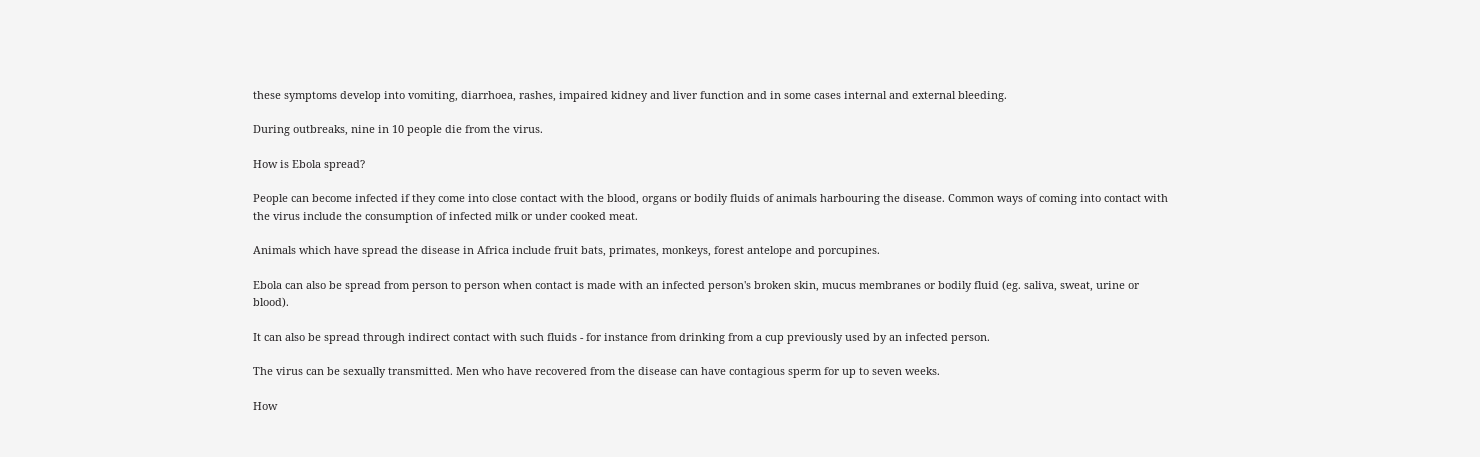these symptoms develop into vomiting, diarrhoea, rashes, impaired kidney and liver function and in some cases internal and external bleeding.

During outbreaks, nine in 10 people die from the virus.

How is Ebola spread?

People can become infected if they come into close contact with the blood, organs or bodily fluids of animals harbouring the disease. Common ways of coming into contact with the virus include the consumption of infected milk or under cooked meat.

Animals which have spread the disease in Africa include fruit bats, primates, monkeys, forest antelope and porcupines.

Ebola can also be spread from person to person when contact is made with an infected person's broken skin, mucus membranes or bodily fluid (eg. saliva, sweat, urine or blood).

It can also be spread through indirect contact with such fluids - for instance from drinking from a cup previously used by an infected person.

The virus can be sexually transmitted. Men who have recovered from the disease can have contagious sperm for up to seven weeks.

How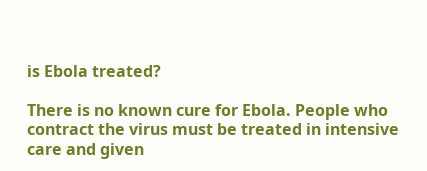is Ebola treated?

There is no known cure for Ebola. People who contract the virus must be treated in intensive care and given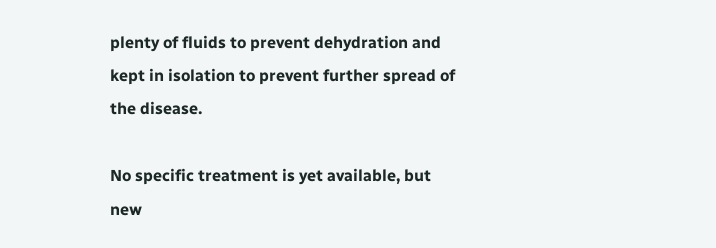plenty of fluids to prevent dehydration and kept in isolation to prevent further spread of the disease.

No specific treatment is yet available, but new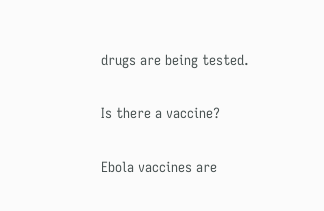drugs are being tested.

Is there a vaccine?

Ebola vaccines are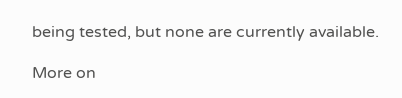being tested, but none are currently available.

More on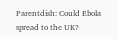Parentdish: Could Ebola spread to the UK?